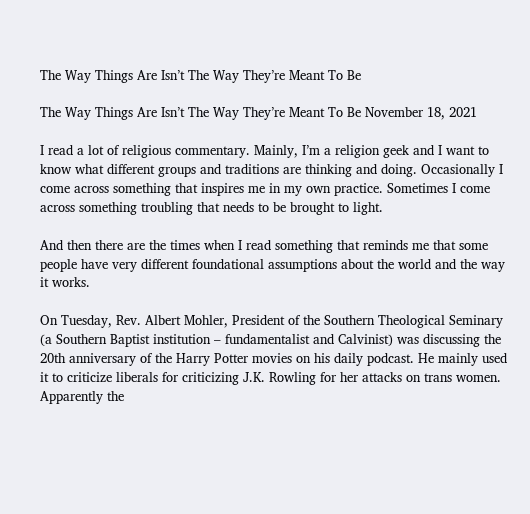The Way Things Are Isn’t The Way They’re Meant To Be

The Way Things Are Isn’t The Way They’re Meant To Be November 18, 2021

I read a lot of religious commentary. Mainly, I’m a religion geek and I want to know what different groups and traditions are thinking and doing. Occasionally I come across something that inspires me in my own practice. Sometimes I come across something troubling that needs to be brought to light.

And then there are the times when I read something that reminds me that some people have very different foundational assumptions about the world and the way it works.

On Tuesday, Rev. Albert Mohler, President of the Southern Theological Seminary (a Southern Baptist institution – fundamentalist and Calvinist) was discussing the 20th anniversary of the Harry Potter movies on his daily podcast. He mainly used it to criticize liberals for criticizing J.K. Rowling for her attacks on trans women. Apparently the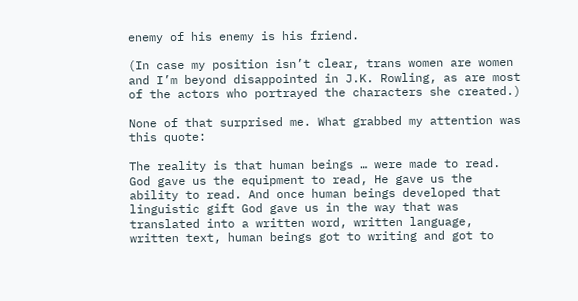enemy of his enemy is his friend.

(In case my position isn’t clear, trans women are women and I’m beyond disappointed in J.K. Rowling, as are most of the actors who portrayed the characters she created.)

None of that surprised me. What grabbed my attention was this quote:

The reality is that human beings … were made to read. God gave us the equipment to read, He gave us the ability to read. And once human beings developed that linguistic gift God gave us in the way that was translated into a written word, written language, written text, human beings got to writing and got to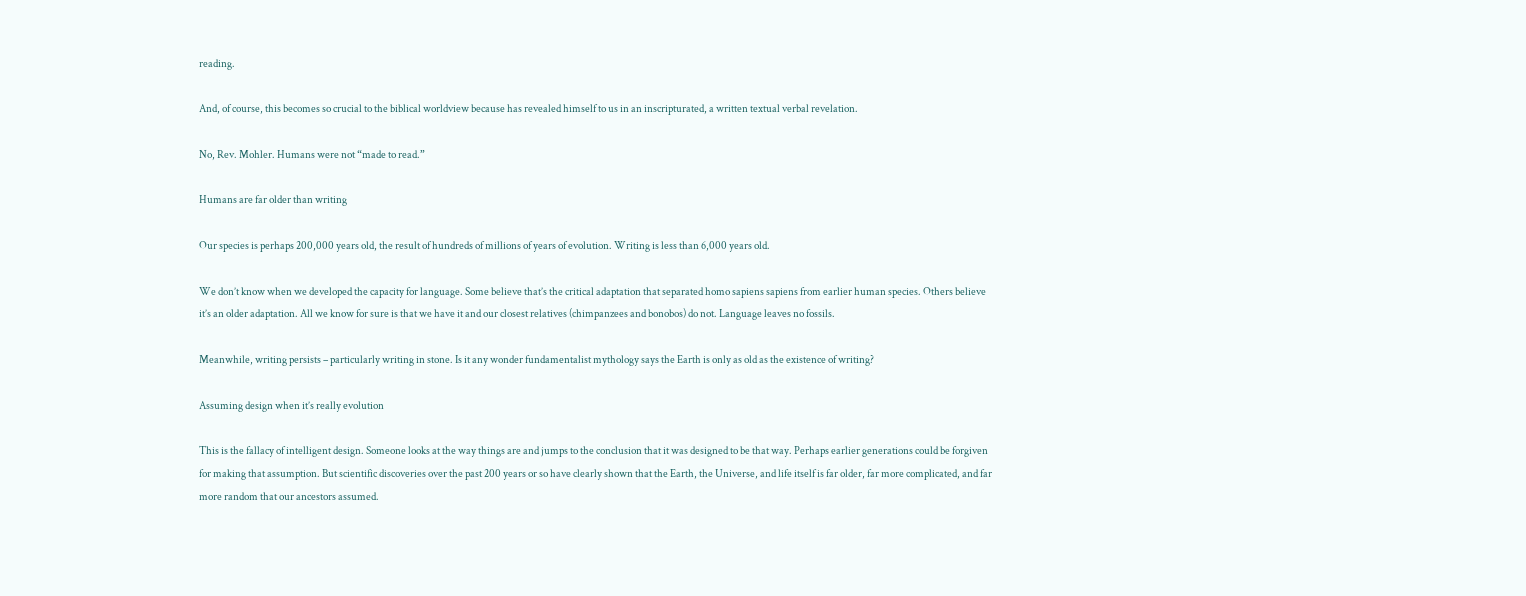reading.

And, of course, this becomes so crucial to the biblical worldview because has revealed himself to us in an inscripturated, a written textual verbal revelation.

No, Rev. Mohler. Humans were not “made to read.”

Humans are far older than writing

Our species is perhaps 200,000 years old, the result of hundreds of millions of years of evolution. Writing is less than 6,000 years old.

We don’t know when we developed the capacity for language. Some believe that’s the critical adaptation that separated homo sapiens sapiens from earlier human species. Others believe it’s an older adaptation. All we know for sure is that we have it and our closest relatives (chimpanzees and bonobos) do not. Language leaves no fossils.

Meanwhile, writing persists – particularly writing in stone. Is it any wonder fundamentalist mythology says the Earth is only as old as the existence of writing?

Assuming design when it’s really evolution

This is the fallacy of intelligent design. Someone looks at the way things are and jumps to the conclusion that it was designed to be that way. Perhaps earlier generations could be forgiven for making that assumption. But scientific discoveries over the past 200 years or so have clearly shown that the Earth, the Universe, and life itself is far older, far more complicated, and far more random that our ancestors assumed.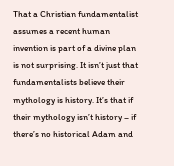That a Christian fundamentalist assumes a recent human invention is part of a divine plan is not surprising. It isn’t just that fundamentalists believe their mythology is history. It’s that if their mythology isn’t history – if there’s no historical Adam and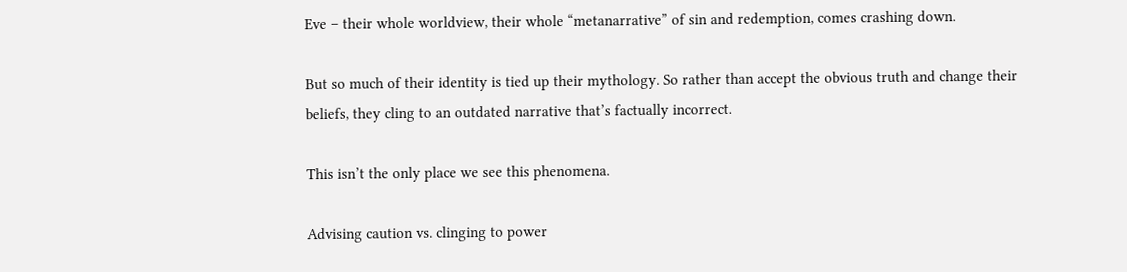Eve – their whole worldview, their whole “metanarrative” of sin and redemption, comes crashing down.

But so much of their identity is tied up their mythology. So rather than accept the obvious truth and change their beliefs, they cling to an outdated narrative that’s factually incorrect.

This isn’t the only place we see this phenomena.

Advising caution vs. clinging to power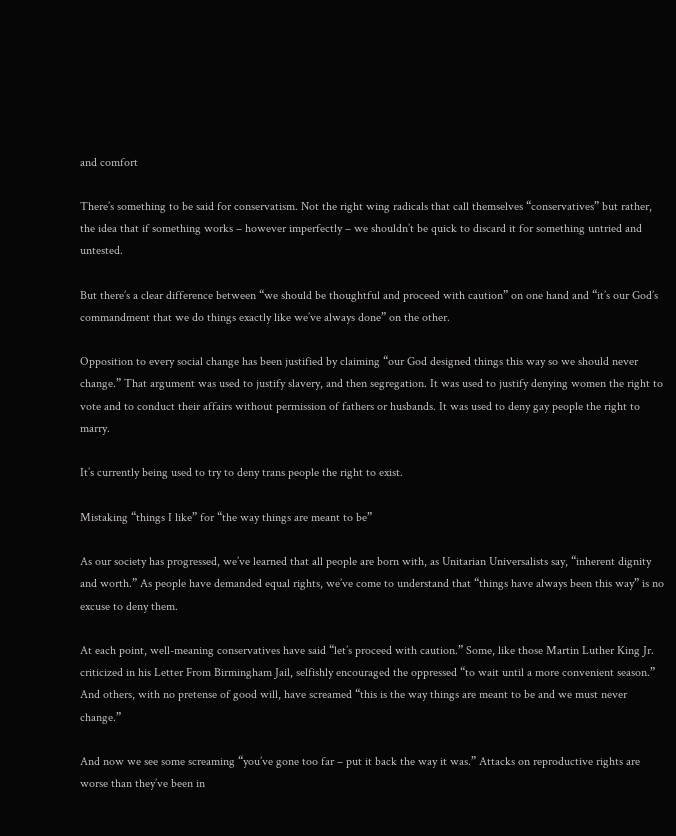and comfort

There’s something to be said for conservatism. Not the right wing radicals that call themselves “conservatives” but rather, the idea that if something works – however imperfectly – we shouldn’t be quick to discard it for something untried and untested.

But there’s a clear difference between “we should be thoughtful and proceed with caution” on one hand and “it’s our God’s commandment that we do things exactly like we’ve always done” on the other.

Opposition to every social change has been justified by claiming “our God designed things this way so we should never change.” That argument was used to justify slavery, and then segregation. It was used to justify denying women the right to vote and to conduct their affairs without permission of fathers or husbands. It was used to deny gay people the right to marry.

It’s currently being used to try to deny trans people the right to exist.

Mistaking “things I like” for “the way things are meant to be”

As our society has progressed, we’ve learned that all people are born with, as Unitarian Universalists say, “inherent dignity and worth.” As people have demanded equal rights, we’ve come to understand that “things have always been this way” is no excuse to deny them.

At each point, well-meaning conservatives have said “let’s proceed with caution.” Some, like those Martin Luther King Jr. criticized in his Letter From Birmingham Jail, selfishly encouraged the oppressed “to wait until a more convenient season.” And others, with no pretense of good will, have screamed “this is the way things are meant to be and we must never change.”

And now we see some screaming “you’ve gone too far – put it back the way it was.” Attacks on reproductive rights are worse than they’ve been in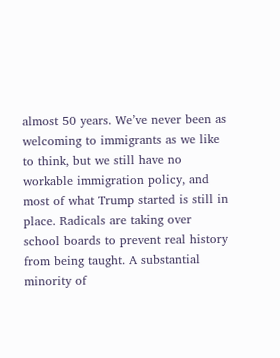almost 50 years. We’ve never been as welcoming to immigrants as we like to think, but we still have no workable immigration policy, and most of what Trump started is still in place. Radicals are taking over school boards to prevent real history from being taught. A substantial minority of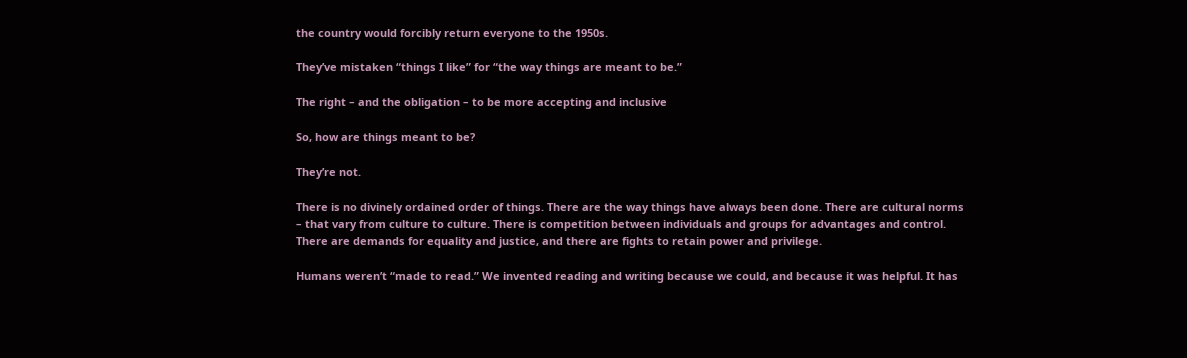the country would forcibly return everyone to the 1950s.

They’ve mistaken “things I like” for “the way things are meant to be.”

The right – and the obligation – to be more accepting and inclusive

So, how are things meant to be?

They’re not.

There is no divinely ordained order of things. There are the way things have always been done. There are cultural norms – that vary from culture to culture. There is competition between individuals and groups for advantages and control. There are demands for equality and justice, and there are fights to retain power and privilege.

Humans weren’t “made to read.” We invented reading and writing because we could, and because it was helpful. It has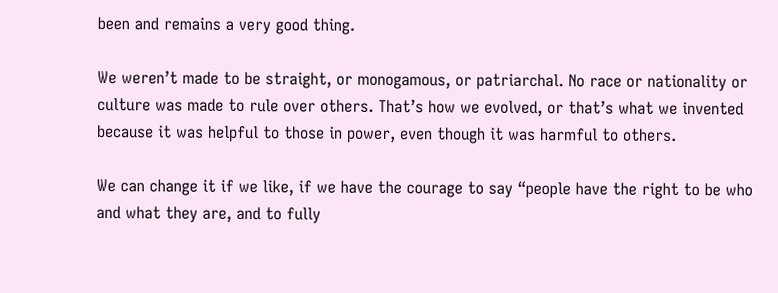been and remains a very good thing.

We weren’t made to be straight, or monogamous, or patriarchal. No race or nationality or culture was made to rule over others. That’s how we evolved, or that’s what we invented because it was helpful to those in power, even though it was harmful to others.

We can change it if we like, if we have the courage to say “people have the right to be who and what they are, and to fully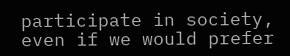participate in society, even if we would prefer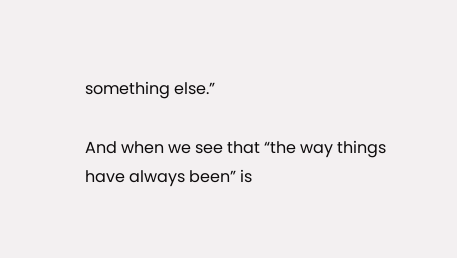something else.”

And when we see that “the way things have always been” is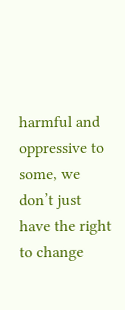harmful and oppressive to some, we don’t just have the right to change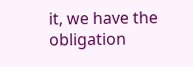it, we have the obligation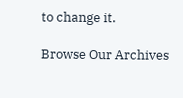to change it.

Browse Our Archives